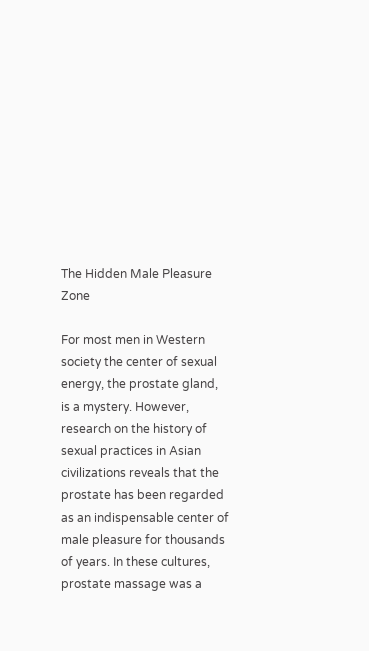The Hidden Male Pleasure Zone

For most men in Western society the center of sexual energy, the prostate gland, is a mystery. However, research on the history of sexual practices in Asian civilizations reveals that the prostate has been regarded as an indispensable center of male pleasure for thousands of years. In these cultures, prostate massage was a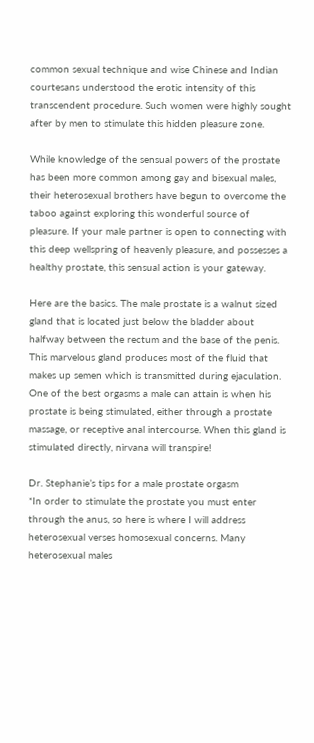common sexual technique and wise Chinese and Indian courtesans understood the erotic intensity of this transcendent procedure. Such women were highly sought after by men to stimulate this hidden pleasure zone.

While knowledge of the sensual powers of the prostate has been more common among gay and bisexual males, their heterosexual brothers have begun to overcome the taboo against exploring this wonderful source of pleasure. If your male partner is open to connecting with this deep wellspring of heavenly pleasure, and possesses a healthy prostate, this sensual action is your gateway.

Here are the basics. The male prostate is a walnut sized gland that is located just below the bladder about halfway between the rectum and the base of the penis. This marvelous gland produces most of the fluid that makes up semen which is transmitted during ejaculation. One of the best orgasms a male can attain is when his prostate is being stimulated, either through a prostate massage, or receptive anal intercourse. When this gland is stimulated directly, nirvana will transpire!

Dr. Stephanie’s tips for a male prostate orgasm
*In order to stimulate the prostate you must enter through the anus, so here is where I will address heterosexual verses homosexual concerns. Many heterosexual males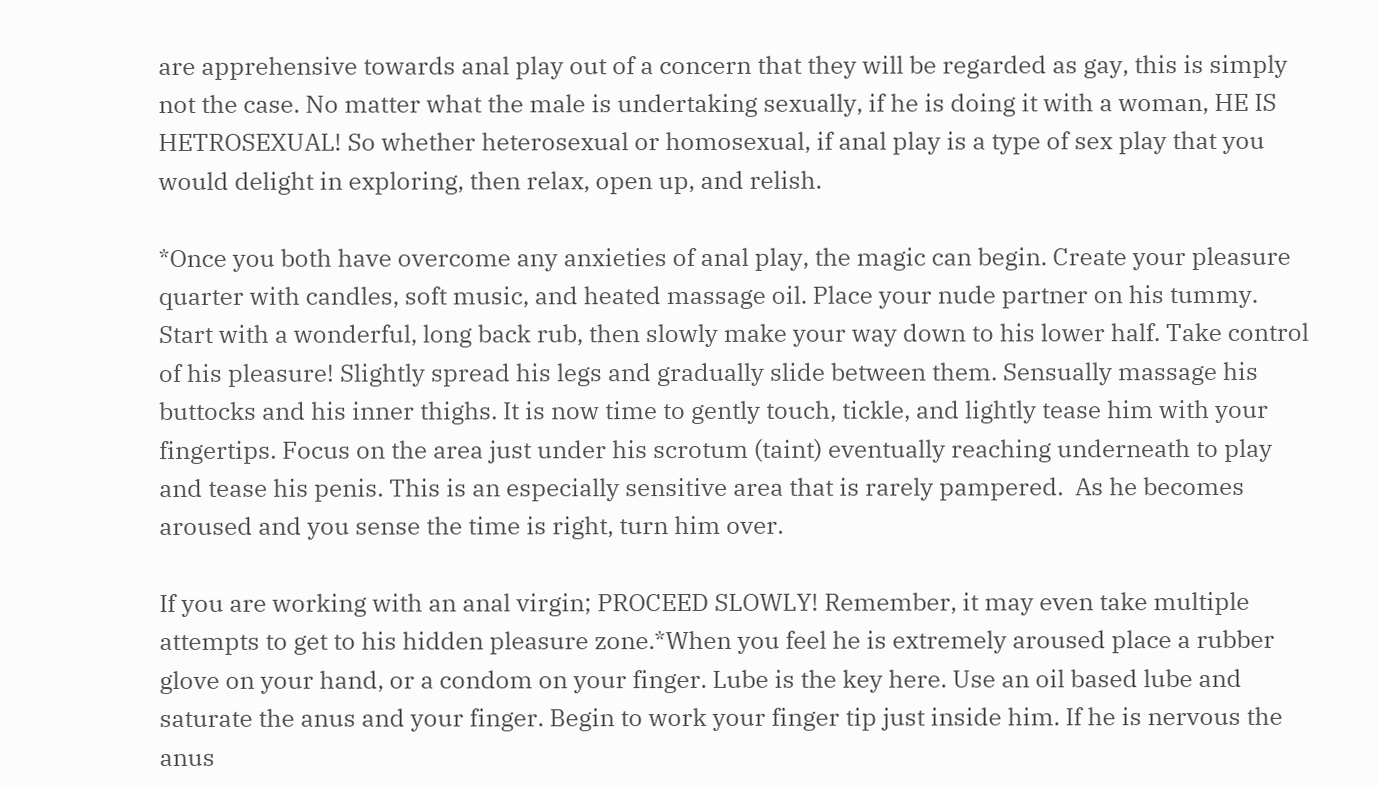are apprehensive towards anal play out of a concern that they will be regarded as gay, this is simply not the case. No matter what the male is undertaking sexually, if he is doing it with a woman, HE IS HETROSEXUAL! So whether heterosexual or homosexual, if anal play is a type of sex play that you would delight in exploring, then relax, open up, and relish.

*Once you both have overcome any anxieties of anal play, the magic can begin. Create your pleasure quarter with candles, soft music, and heated massage oil. Place your nude partner on his tummy. Start with a wonderful, long back rub, then slowly make your way down to his lower half. Take control of his pleasure! Slightly spread his legs and gradually slide between them. Sensually massage his buttocks and his inner thighs. It is now time to gently touch, tickle, and lightly tease him with your fingertips. Focus on the area just under his scrotum (taint) eventually reaching underneath to play and tease his penis. This is an especially sensitive area that is rarely pampered.  As he becomes aroused and you sense the time is right, turn him over.

If you are working with an anal virgin; PROCEED SLOWLY! Remember, it may even take multiple attempts to get to his hidden pleasure zone.*When you feel he is extremely aroused place a rubber glove on your hand, or a condom on your finger. Lube is the key here. Use an oil based lube and saturate the anus and your finger. Begin to work your finger tip just inside him. If he is nervous the anus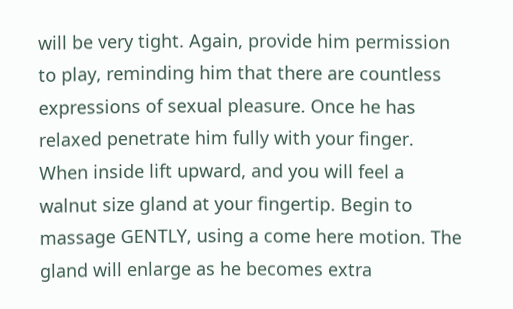will be very tight. Again, provide him permission to play, reminding him that there are countless expressions of sexual pleasure. Once he has relaxed penetrate him fully with your finger. When inside lift upward, and you will feel a walnut size gland at your fingertip. Begin to massage GENTLY, using a come here motion. The gland will enlarge as he becomes extra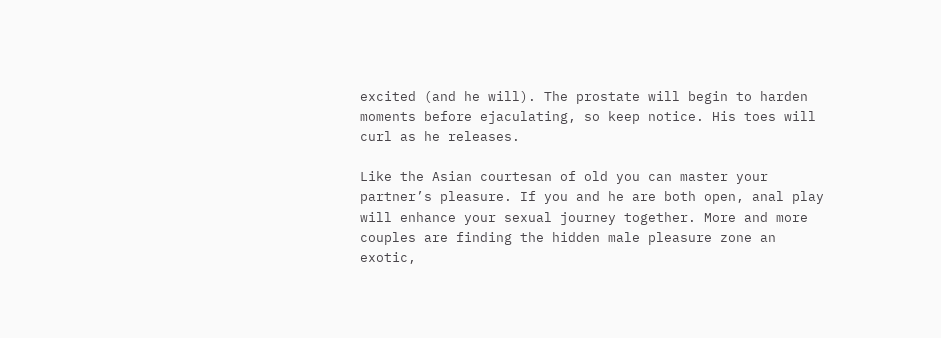excited (and he will). The prostate will begin to harden moments before ejaculating, so keep notice. His toes will curl as he releases.

Like the Asian courtesan of old you can master your partner’s pleasure. If you and he are both open, anal play will enhance your sexual journey together. More and more couples are finding the hidden male pleasure zone an exotic,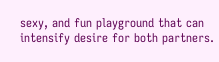sexy, and fun playground that can intensify desire for both partners.